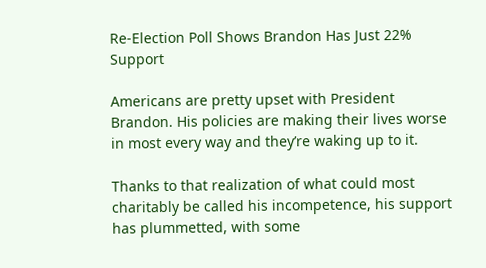Re-Election Poll Shows Brandon Has Just 22% Support

Americans are pretty upset with President Brandon. His policies are making their lives worse in most every way and they’re waking up to it.

Thanks to that realization of what could most charitably be called his incompetence, his support has plummetted, with some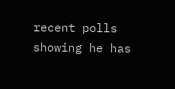recent polls showing he has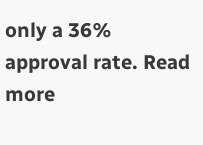only a 36% approval rate. Read more